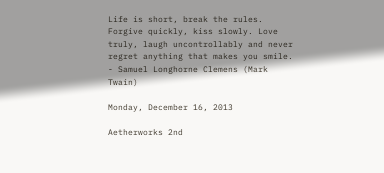Life is short, break the rules. Forgive quickly, kiss slowly. Love truly, laugh uncontrollably and never regret anything that makes you smile. - Samuel Longhorne Clemens (Mark Twain)

Monday, December 16, 2013

Aetherworks 2nd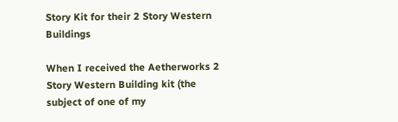Story Kit for their 2 Story Western Buildings

When I received the Aetherworks 2 Story Western Building kit (the subject of one of my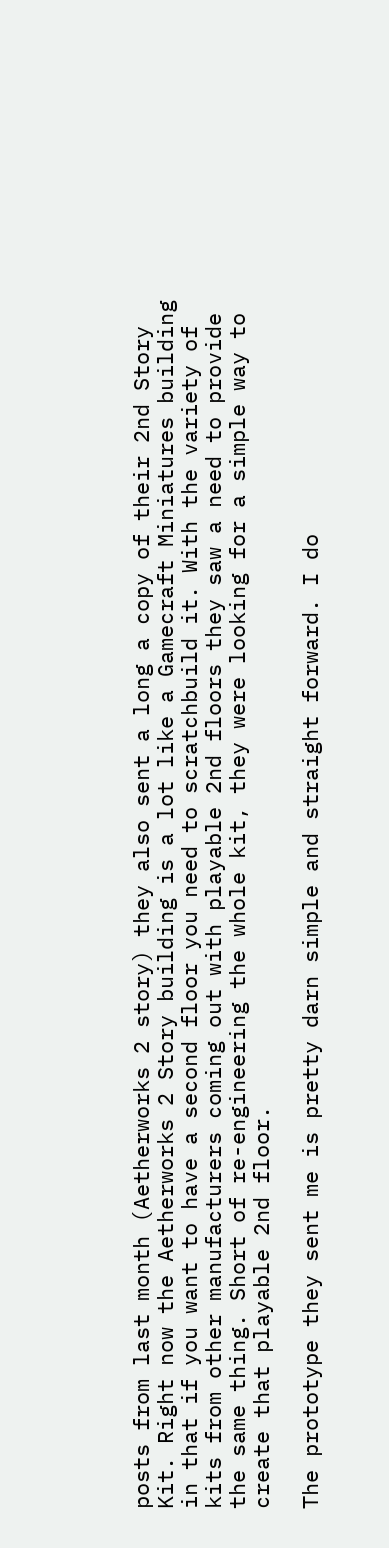posts from last month (Aetherworks 2 story) they also sent a long a copy of their 2nd Story Kit. Right now the Aetherworks 2 Story building is a lot like a Gamecraft Miniatures building in that if you want to have a second floor you need to scratchbuild it. With the variety of kits from other manufacturers coming out with playable 2nd floors they saw a need to provide the same thing. Short of re-engineering the whole kit, they were looking for a simple way to create that playable 2nd floor.

The prototype they sent me is pretty darn simple and straight forward. I do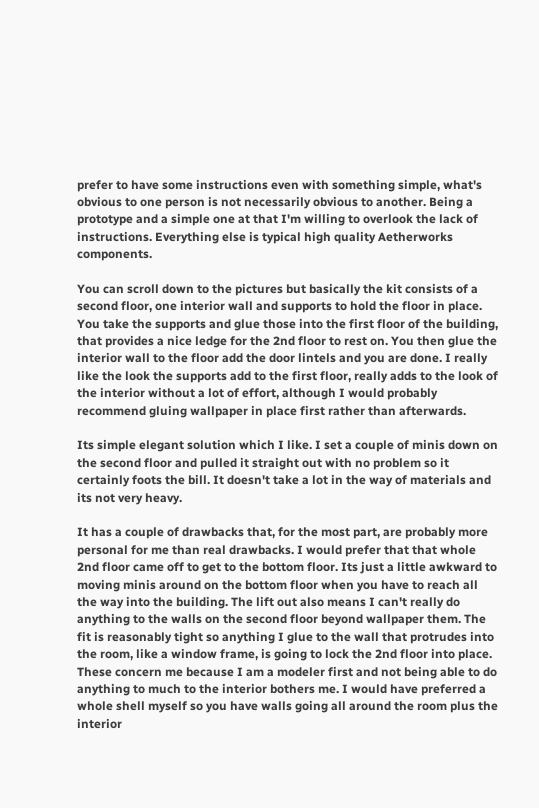prefer to have some instructions even with something simple, what's obvious to one person is not necessarily obvious to another. Being a prototype and a simple one at that I'm willing to overlook the lack of instructions. Everything else is typical high quality Aetherworks components.

You can scroll down to the pictures but basically the kit consists of a second floor, one interior wall and supports to hold the floor in place. You take the supports and glue those into the first floor of the building, that provides a nice ledge for the 2nd floor to rest on. You then glue the interior wall to the floor add the door lintels and you are done. I really like the look the supports add to the first floor, really adds to the look of the interior without a lot of effort, although I would probably recommend gluing wallpaper in place first rather than afterwards.

Its simple elegant solution which I like. I set a couple of minis down on the second floor and pulled it straight out with no problem so it certainly foots the bill. It doesn't take a lot in the way of materials and its not very heavy.

It has a couple of drawbacks that, for the most part, are probably more personal for me than real drawbacks. I would prefer that that whole 2nd floor came off to get to the bottom floor. Its just a little awkward to moving minis around on the bottom floor when you have to reach all the way into the building. The lift out also means I can't really do anything to the walls on the second floor beyond wallpaper them. The fit is reasonably tight so anything I glue to the wall that protrudes into the room, like a window frame, is going to lock the 2nd floor into place. These concern me because I am a modeler first and not being able to do anything to much to the interior bothers me. I would have preferred a whole shell myself so you have walls going all around the room plus the interior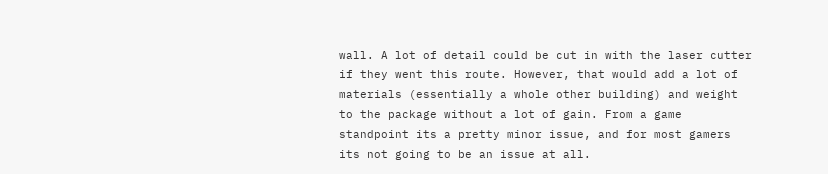wall. A lot of detail could be cut in with the laser cutter if they went this route. However, that would add a lot of materials (essentially a whole other building) and weight to the package without a lot of gain. From a game standpoint its a pretty minor issue, and for most gamers its not going to be an issue at all.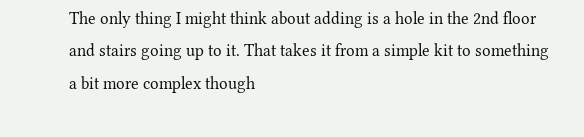The only thing I might think about adding is a hole in the 2nd floor and stairs going up to it. That takes it from a simple kit to something a bit more complex though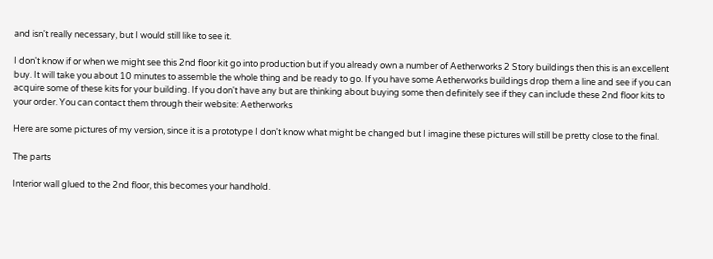and isn't really necessary, but I would still like to see it.

I don't know if or when we might see this 2nd floor kit go into production but if you already own a number of Aetherworks 2 Story buildings then this is an excellent buy. It will take you about 10 minutes to assemble the whole thing and be ready to go. If you have some Aetherworks buildings drop them a line and see if you can acquire some of these kits for your building. If you don't have any but are thinking about buying some then definitely see if they can include these 2nd floor kits to your order. You can contact them through their website: Aetherworks

Here are some pictures of my version, since it is a prototype I don't know what might be changed but I imagine these pictures will still be pretty close to the final.

The parts

Interior wall glued to the 2nd floor, this becomes your handhold.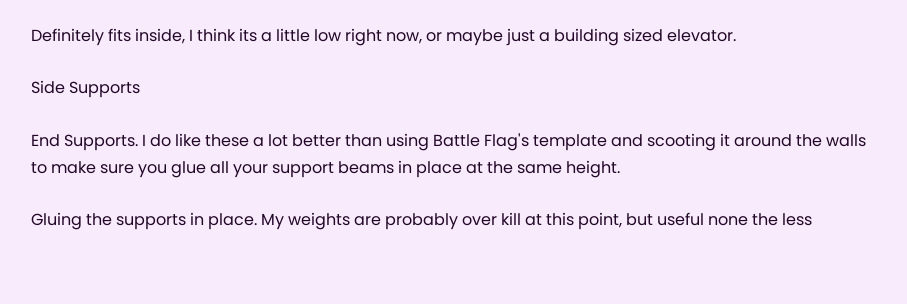Definitely fits inside, I think its a little low right now, or maybe just a building sized elevator.

Side Supports

End Supports. I do like these a lot better than using Battle Flag's template and scooting it around the walls to make sure you glue all your support beams in place at the same height.

Gluing the supports in place. My weights are probably over kill at this point, but useful none the less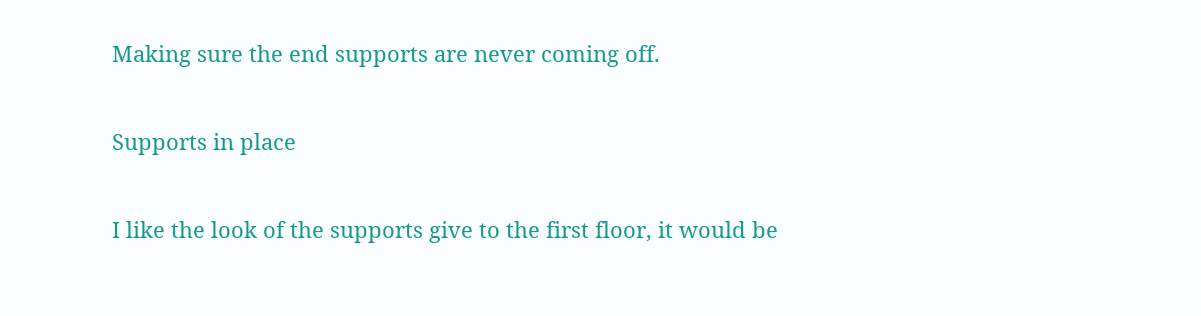Making sure the end supports are never coming off.

Supports in place

I like the look of the supports give to the first floor, it would be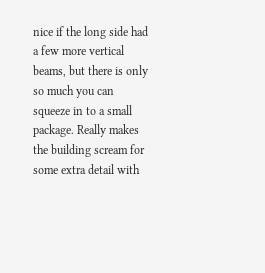nice if the long side had a few more vertical beams, but there is only so much you can squeeze in to a small package. Really makes the building scream for some extra detail with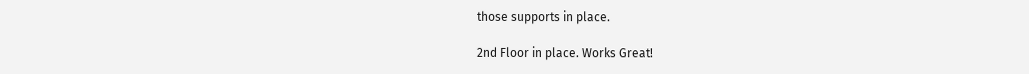those supports in place.

2nd Floor in place. Works Great!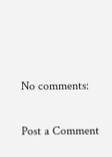No comments:

Post a Comment